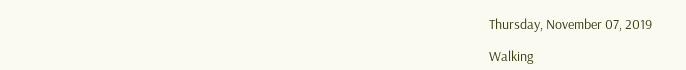Thursday, November 07, 2019

Walking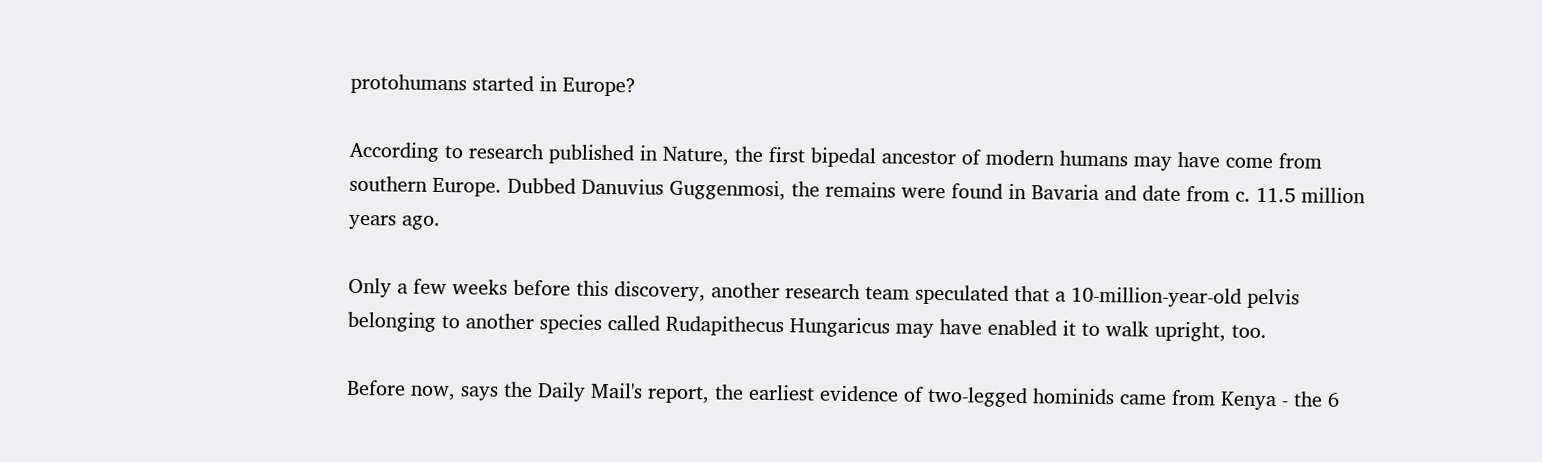protohumans started in Europe?

According to research published in Nature, the first bipedal ancestor of modern humans may have come from southern Europe. Dubbed Danuvius Guggenmosi, the remains were found in Bavaria and date from c. 11.5 million years ago.

Only a few weeks before this discovery, another research team speculated that a 10-million-year-old pelvis belonging to another species called Rudapithecus Hungaricus may have enabled it to walk upright, too.

Before now, says the Daily Mail's report, the earliest evidence of two-legged hominids came from Kenya - the 6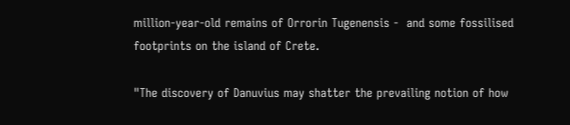million-year-old remains of Orrorin Tugenensis -  and some fossilised footprints on the island of Crete.

"The discovery of Danuvius may shatter the prevailing notion of how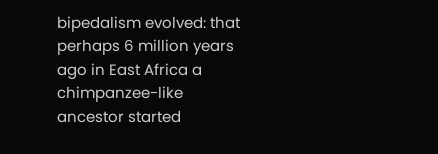bipedalism evolved: that perhaps 6 million years ago in East Africa a chimpanzee-like ancestor started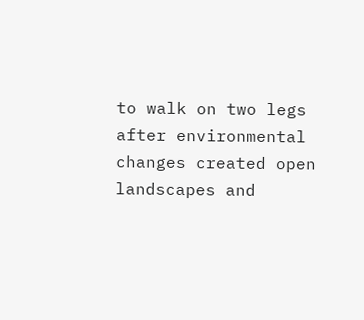to walk on two legs after environmental changes created open landscapes and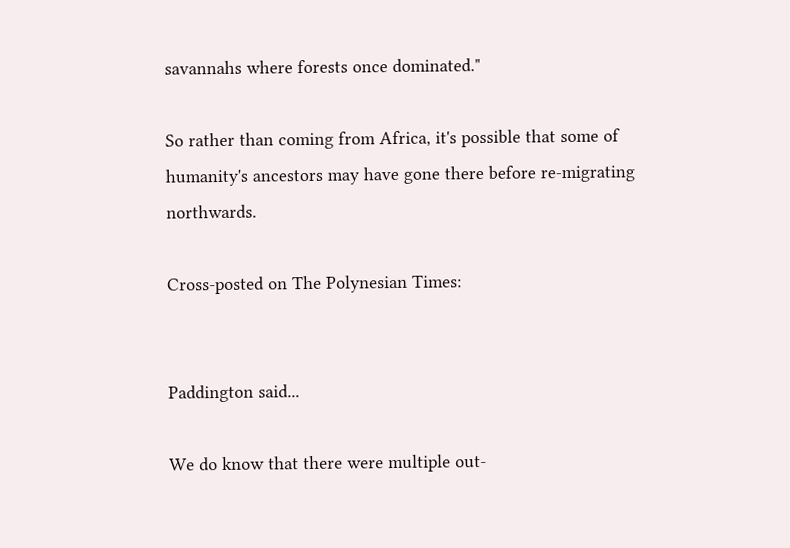savannahs where forests once dominated."

So rather than coming from Africa, it's possible that some of humanity's ancestors may have gone there before re-migrating northwards.

Cross-posted on The Polynesian Times:


Paddington said...

We do know that there were multiple out-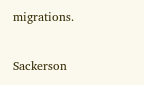migrations.

Sackerson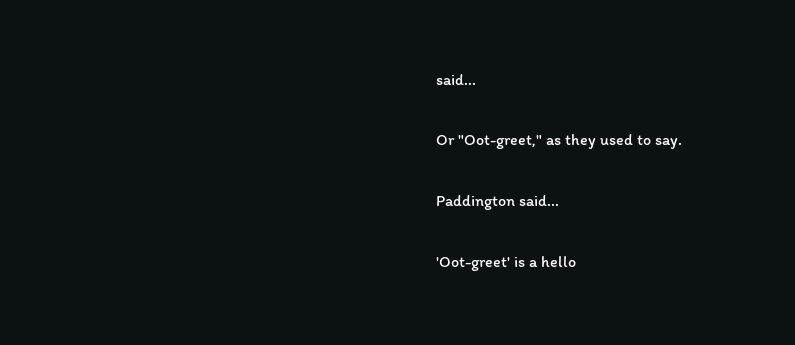said...

Or "Oot-greet," as they used to say.

Paddington said...

'Oot-greet' is a hello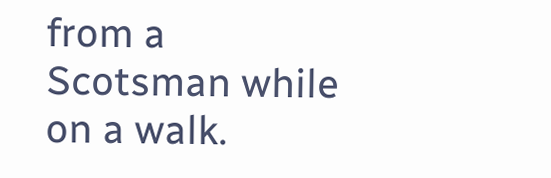from a Scotsman while on a walk.